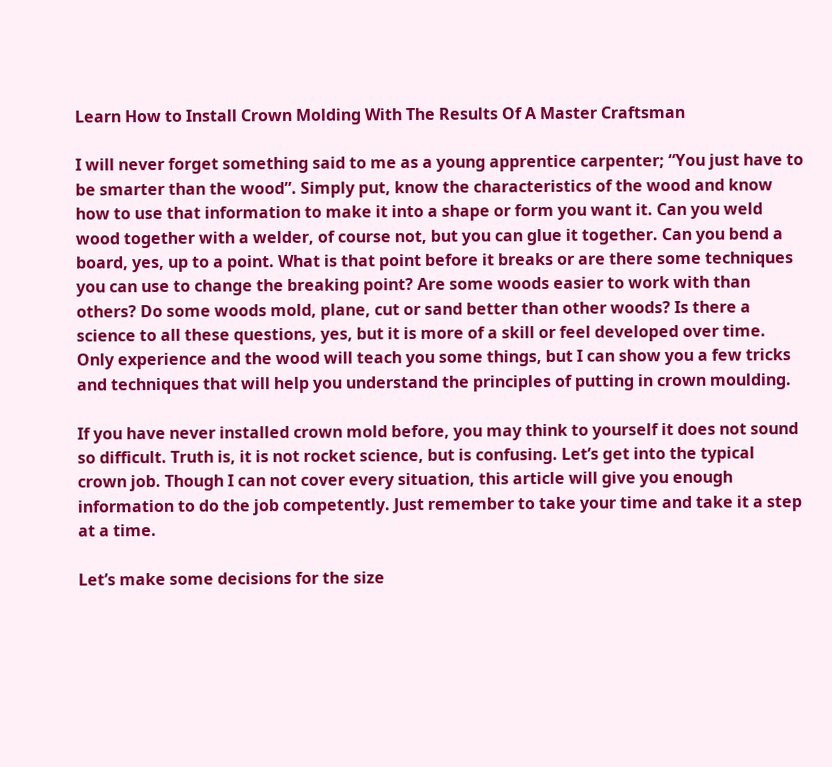Learn How to Install Crown Molding With The Results Of A Master Craftsman

I will never forget something said to me as a young apprentice carpenter; “You just have to be smarter than the wood”. Simply put, know the characteristics of the wood and know how to use that information to make it into a shape or form you want it. Can you weld wood together with a welder, of course not, but you can glue it together. Can you bend a board, yes, up to a point. What is that point before it breaks or are there some techniques you can use to change the breaking point? Are some woods easier to work with than others? Do some woods mold, plane, cut or sand better than other woods? Is there a science to all these questions, yes, but it is more of a skill or feel developed over time. Only experience and the wood will teach you some things, but I can show you a few tricks and techniques that will help you understand the principles of putting in crown moulding.

If you have never installed crown mold before, you may think to yourself it does not sound so difficult. Truth is, it is not rocket science, but is confusing. Let’s get into the typical crown job. Though I can not cover every situation, this article will give you enough information to do the job competently. Just remember to take your time and take it a step at a time.

Let’s make some decisions for the size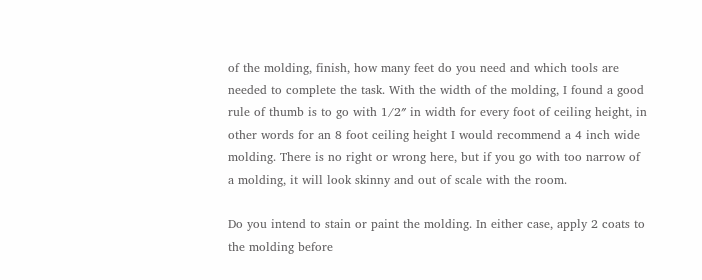of the molding, finish, how many feet do you need and which tools are needed to complete the task. With the width of the molding, I found a good rule of thumb is to go with 1/2″ in width for every foot of ceiling height, in other words for an 8 foot ceiling height I would recommend a 4 inch wide molding. There is no right or wrong here, but if you go with too narrow of a molding, it will look skinny and out of scale with the room.

Do you intend to stain or paint the molding. In either case, apply 2 coats to the molding before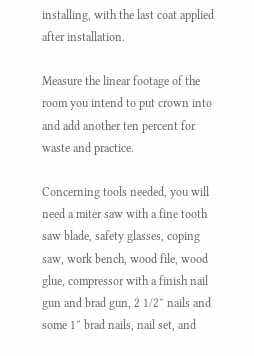installing, with the last coat applied after installation.

Measure the linear footage of the room you intend to put crown into and add another ten percent for waste and practice.

Concerning tools needed, you will need a miter saw with a fine tooth saw blade, safety glasses, coping saw, work bench, wood file, wood glue, compressor with a finish nail gun and brad gun, 2 1/2″ nails and some 1″ brad nails, nail set, and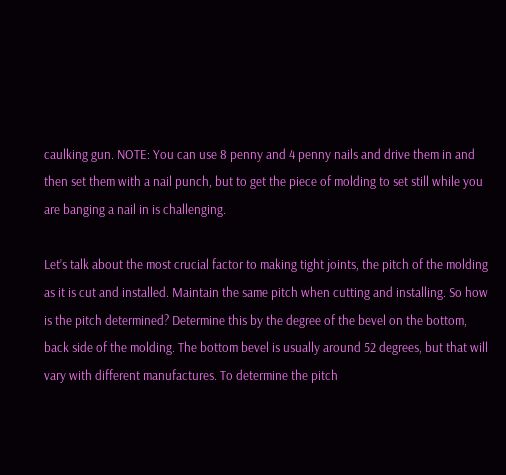caulking gun. NOTE: You can use 8 penny and 4 penny nails and drive them in and then set them with a nail punch, but to get the piece of molding to set still while you are banging a nail in is challenging.

Let’s talk about the most crucial factor to making tight joints, the pitch of the molding as it is cut and installed. Maintain the same pitch when cutting and installing. So how is the pitch determined? Determine this by the degree of the bevel on the bottom, back side of the molding. The bottom bevel is usually around 52 degrees, but that will vary with different manufactures. To determine the pitch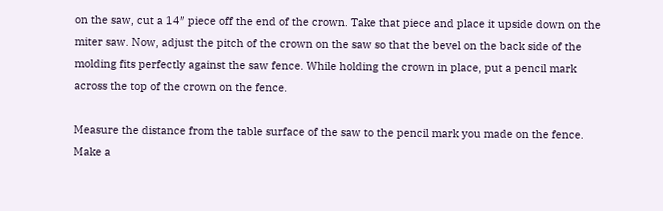on the saw, cut a 14″ piece off the end of the crown. Take that piece and place it upside down on the miter saw. Now, adjust the pitch of the crown on the saw so that the bevel on the back side of the molding fits perfectly against the saw fence. While holding the crown in place, put a pencil mark across the top of the crown on the fence.

Measure the distance from the table surface of the saw to the pencil mark you made on the fence. Make a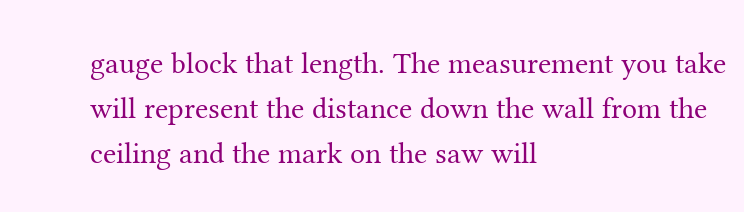gauge block that length. The measurement you take will represent the distance down the wall from the ceiling and the mark on the saw will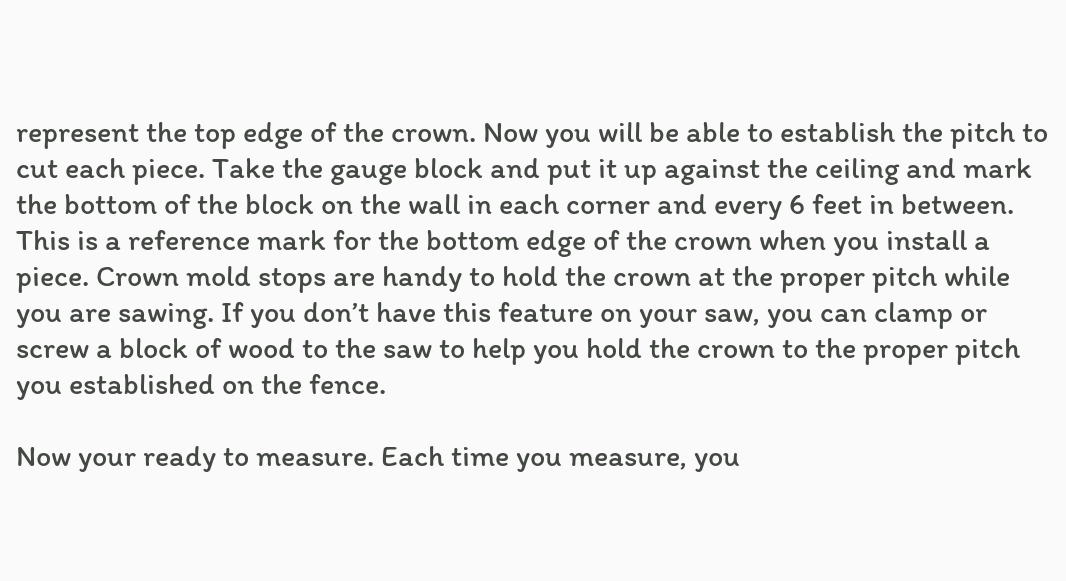represent the top edge of the crown. Now you will be able to establish the pitch to cut each piece. Take the gauge block and put it up against the ceiling and mark the bottom of the block on the wall in each corner and every 6 feet in between. This is a reference mark for the bottom edge of the crown when you install a piece. Crown mold stops are handy to hold the crown at the proper pitch while you are sawing. If you don’t have this feature on your saw, you can clamp or screw a block of wood to the saw to help you hold the crown to the proper pitch you established on the fence.

Now your ready to measure. Each time you measure, you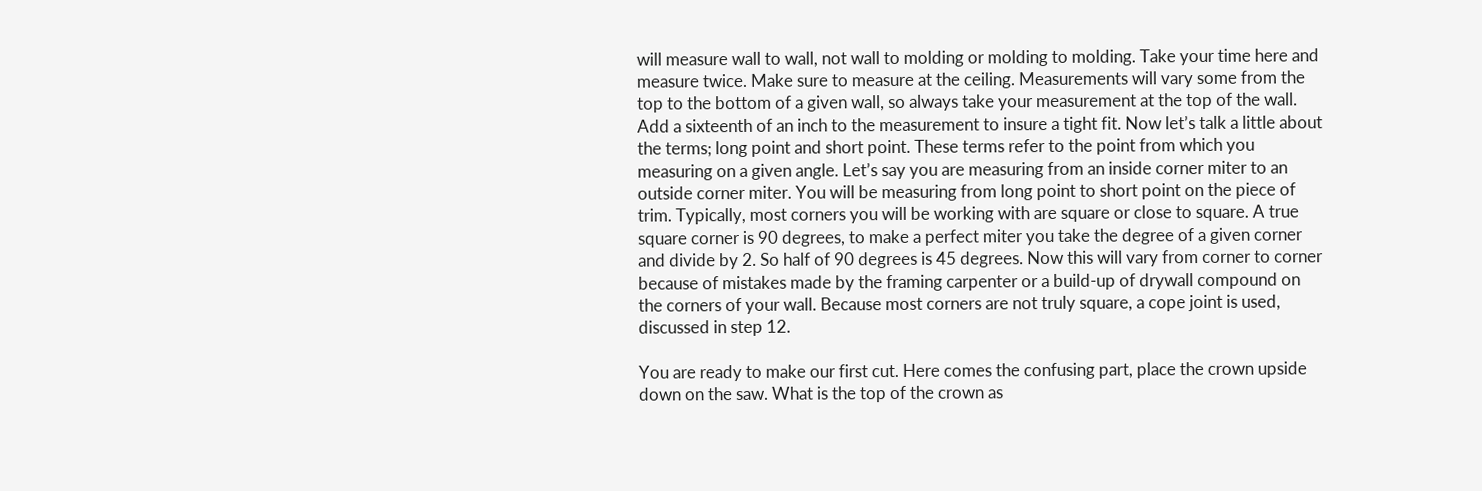will measure wall to wall, not wall to molding or molding to molding. Take your time here and measure twice. Make sure to measure at the ceiling. Measurements will vary some from the top to the bottom of a given wall, so always take your measurement at the top of the wall. Add a sixteenth of an inch to the measurement to insure a tight fit. Now let’s talk a little about the terms; long point and short point. These terms refer to the point from which you measuring on a given angle. Let’s say you are measuring from an inside corner miter to an outside corner miter. You will be measuring from long point to short point on the piece of trim. Typically, most corners you will be working with are square or close to square. A true square corner is 90 degrees, to make a perfect miter you take the degree of a given corner and divide by 2. So half of 90 degrees is 45 degrees. Now this will vary from corner to corner because of mistakes made by the framing carpenter or a build-up of drywall compound on the corners of your wall. Because most corners are not truly square, a cope joint is used, discussed in step 12.

You are ready to make our first cut. Here comes the confusing part, place the crown upside down on the saw. What is the top of the crown as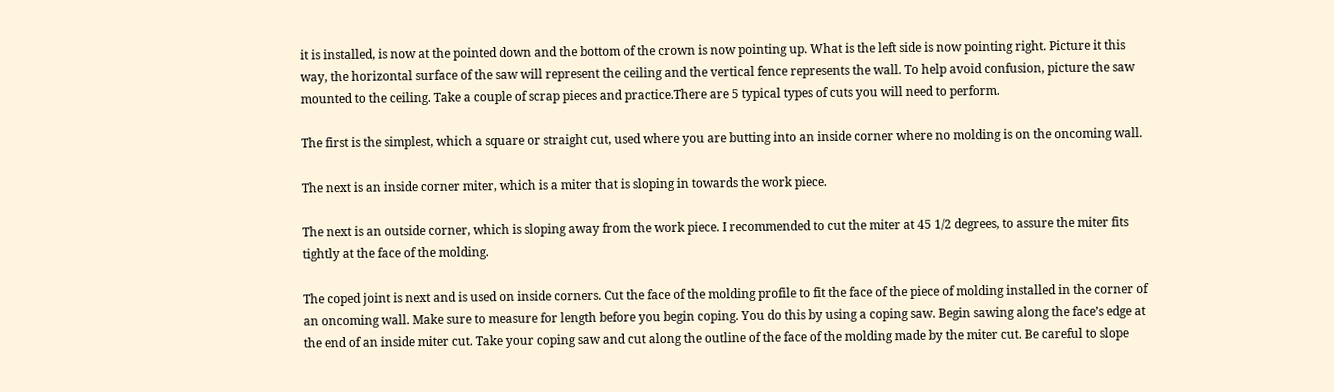it is installed, is now at the pointed down and the bottom of the crown is now pointing up. What is the left side is now pointing right. Picture it this way, the horizontal surface of the saw will represent the ceiling and the vertical fence represents the wall. To help avoid confusion, picture the saw mounted to the ceiling. Take a couple of scrap pieces and practice.There are 5 typical types of cuts you will need to perform.

The first is the simplest, which a square or straight cut, used where you are butting into an inside corner where no molding is on the oncoming wall.

The next is an inside corner miter, which is a miter that is sloping in towards the work piece.

The next is an outside corner, which is sloping away from the work piece. I recommended to cut the miter at 45 1/2 degrees, to assure the miter fits tightly at the face of the molding.

The coped joint is next and is used on inside corners. Cut the face of the molding profile to fit the face of the piece of molding installed in the corner of an oncoming wall. Make sure to measure for length before you begin coping. You do this by using a coping saw. Begin sawing along the face’s edge at the end of an inside miter cut. Take your coping saw and cut along the outline of the face of the molding made by the miter cut. Be careful to slope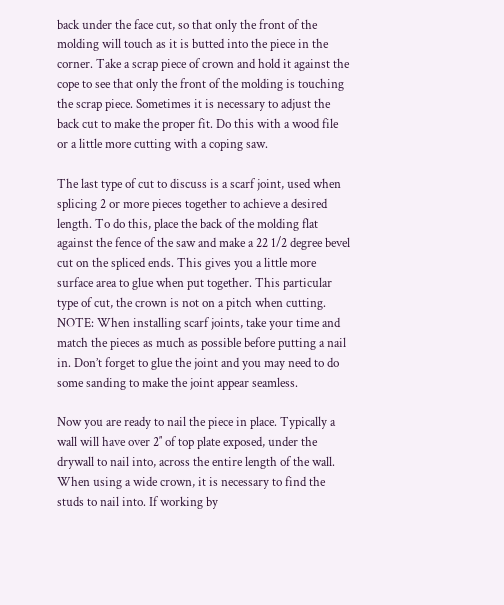back under the face cut, so that only the front of the molding will touch as it is butted into the piece in the corner. Take a scrap piece of crown and hold it against the cope to see that only the front of the molding is touching the scrap piece. Sometimes it is necessary to adjust the back cut to make the proper fit. Do this with a wood file or a little more cutting with a coping saw.

The last type of cut to discuss is a scarf joint, used when splicing 2 or more pieces together to achieve a desired length. To do this, place the back of the molding flat against the fence of the saw and make a 22 1/2 degree bevel cut on the spliced ends. This gives you a little more surface area to glue when put together. This particular type of cut, the crown is not on a pitch when cutting. NOTE: When installing scarf joints, take your time and match the pieces as much as possible before putting a nail in. Don’t forget to glue the joint and you may need to do some sanding to make the joint appear seamless.

Now you are ready to nail the piece in place. Typically a wall will have over 2″ of top plate exposed, under the drywall to nail into, across the entire length of the wall. When using a wide crown, it is necessary to find the studs to nail into. If working by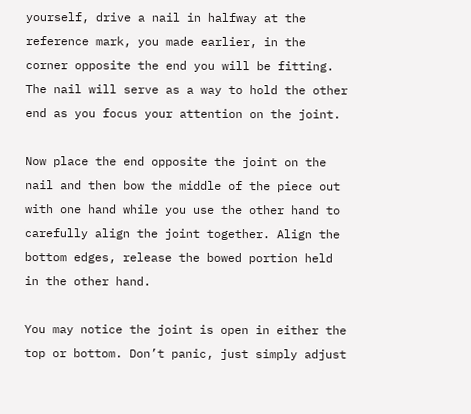yourself, drive a nail in halfway at the reference mark, you made earlier, in the corner opposite the end you will be fitting. The nail will serve as a way to hold the other end as you focus your attention on the joint.

Now place the end opposite the joint on the nail and then bow the middle of the piece out with one hand while you use the other hand to carefully align the joint together. Align the bottom edges, release the bowed portion held in the other hand.

You may notice the joint is open in either the top or bottom. Don’t panic, just simply adjust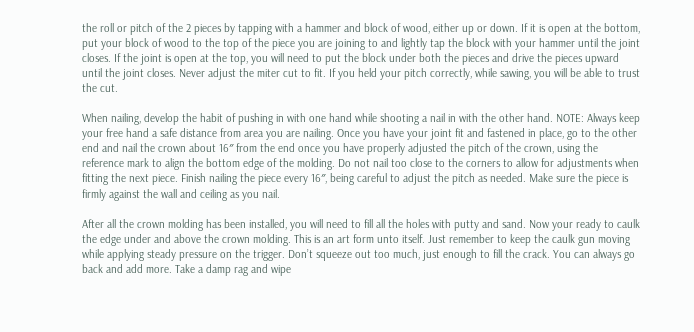the roll or pitch of the 2 pieces by tapping with a hammer and block of wood, either up or down. If it is open at the bottom, put your block of wood to the top of the piece you are joining to and lightly tap the block with your hammer until the joint closes. If the joint is open at the top, you will need to put the block under both the pieces and drive the pieces upward until the joint closes. Never adjust the miter cut to fit. If you held your pitch correctly, while sawing, you will be able to trust the cut.

When nailing, develop the habit of pushing in with one hand while shooting a nail in with the other hand. NOTE: Always keep your free hand a safe distance from area you are nailing. Once you have your joint fit and fastened in place, go to the other end and nail the crown about 16″ from the end once you have properly adjusted the pitch of the crown, using the reference mark to align the bottom edge of the molding. Do not nail too close to the corners to allow for adjustments when fitting the next piece. Finish nailing the piece every 16″, being careful to adjust the pitch as needed. Make sure the piece is firmly against the wall and ceiling as you nail.

After all the crown molding has been installed, you will need to fill all the holes with putty and sand. Now your ready to caulk the edge under and above the crown molding. This is an art form unto itself. Just remember to keep the caulk gun moving while applying steady pressure on the trigger. Don’t squeeze out too much, just enough to fill the crack. You can always go back and add more. Take a damp rag and wipe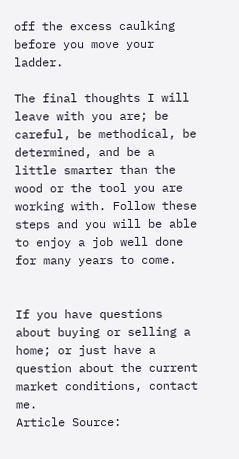off the excess caulking before you move your ladder.

The final thoughts I will leave with you are; be careful, be methodical, be determined, and be a little smarter than the wood or the tool you are working with. Follow these steps and you will be able to enjoy a job well done for many years to come.


If you have questions about buying or selling a home; or just have a question about the current market conditions, contact me.
Article Source: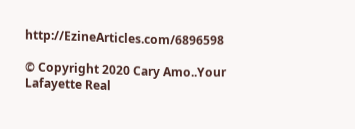http://EzineArticles.com/6896598

© Copyright 2020 Cary Amo..Your Lafayette Real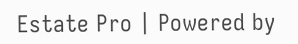Estate Pro | Powered by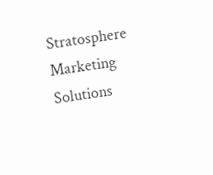Stratosphere Marketing Solutions